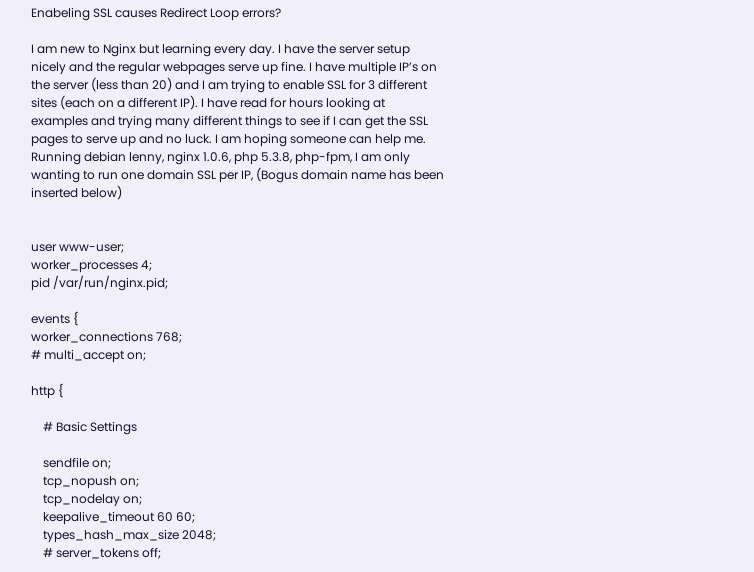Enabeling SSL causes Redirect Loop errors?

I am new to Nginx but learning every day. I have the server setup
nicely and the regular webpages serve up fine. I have multiple IP’s on
the server (less than 20) and I am trying to enable SSL for 3 different
sites (each on a different IP). I have read for hours looking at
examples and trying many different things to see if I can get the SSL
pages to serve up and no luck. I am hoping someone can help me.
Running debian lenny, nginx 1.0.6, php 5.3.8, php-fpm, I am only
wanting to run one domain SSL per IP, (Bogus domain name has been
inserted below)


user www-user;
worker_processes 4;
pid /var/run/nginx.pid;

events {
worker_connections 768;
# multi_accept on;

http {

    # Basic Settings

    sendfile on;
    tcp_nopush on;
    tcp_nodelay on;
    keepalive_timeout 60 60;
    types_hash_max_size 2048;
    # server_tokens off;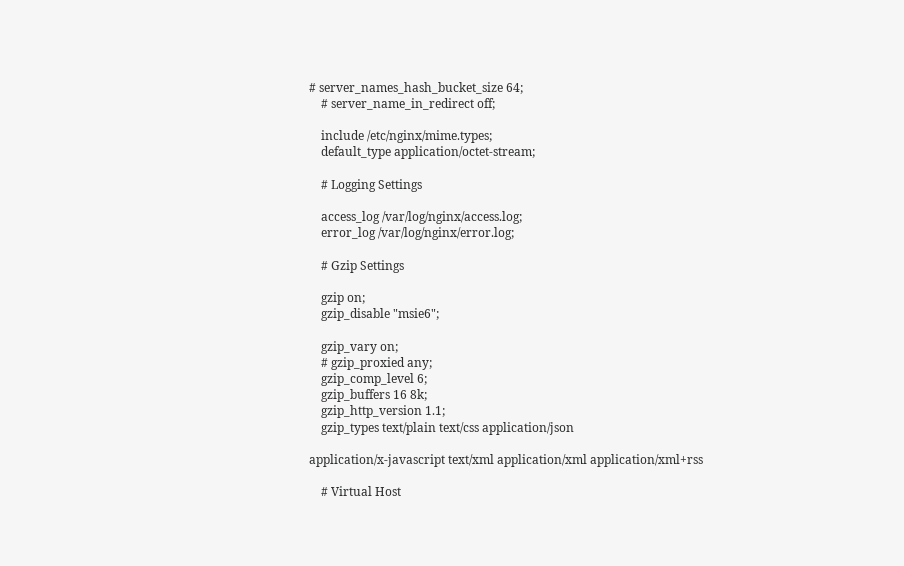# server_names_hash_bucket_size 64;
    # server_name_in_redirect off;

    include /etc/nginx/mime.types;
    default_type application/octet-stream;

    # Logging Settings

    access_log /var/log/nginx/access.log;
    error_log /var/log/nginx/error.log;

    # Gzip Settings

    gzip on;
    gzip_disable "msie6";

    gzip_vary on;
    # gzip_proxied any;
    gzip_comp_level 6;
    gzip_buffers 16 8k;
    gzip_http_version 1.1;
    gzip_types text/plain text/css application/json

application/x-javascript text/xml application/xml application/xml+rss

    # Virtual Host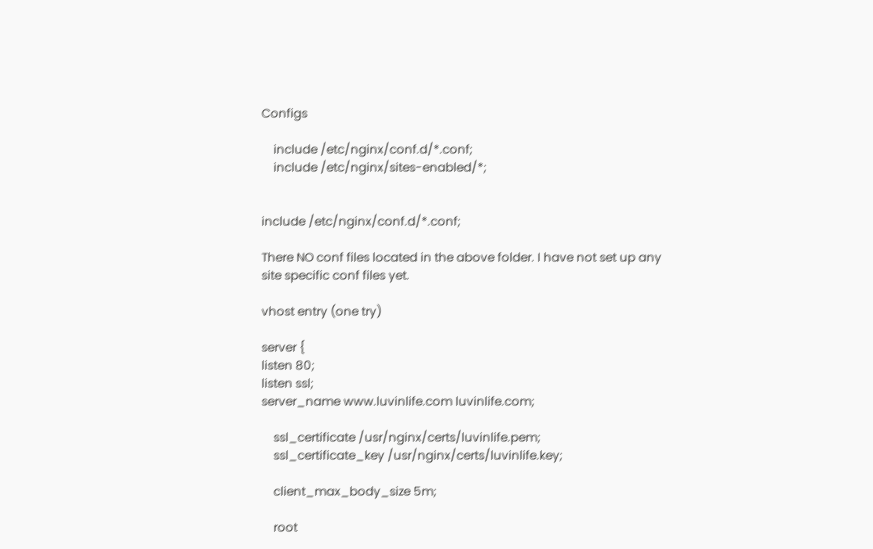Configs

    include /etc/nginx/conf.d/*.conf;
    include /etc/nginx/sites-enabled/*;


include /etc/nginx/conf.d/*.conf;

There NO conf files located in the above folder. I have not set up any
site specific conf files yet.

vhost entry (one try)

server {
listen 80;
listen ssl;
server_name www.luvinlife.com luvinlife.com;

    ssl_certificate /usr/nginx/certs/luvinlife.pem;
    ssl_certificate_key /usr/nginx/certs/luvinlife.key;

    client_max_body_size 5m;

    root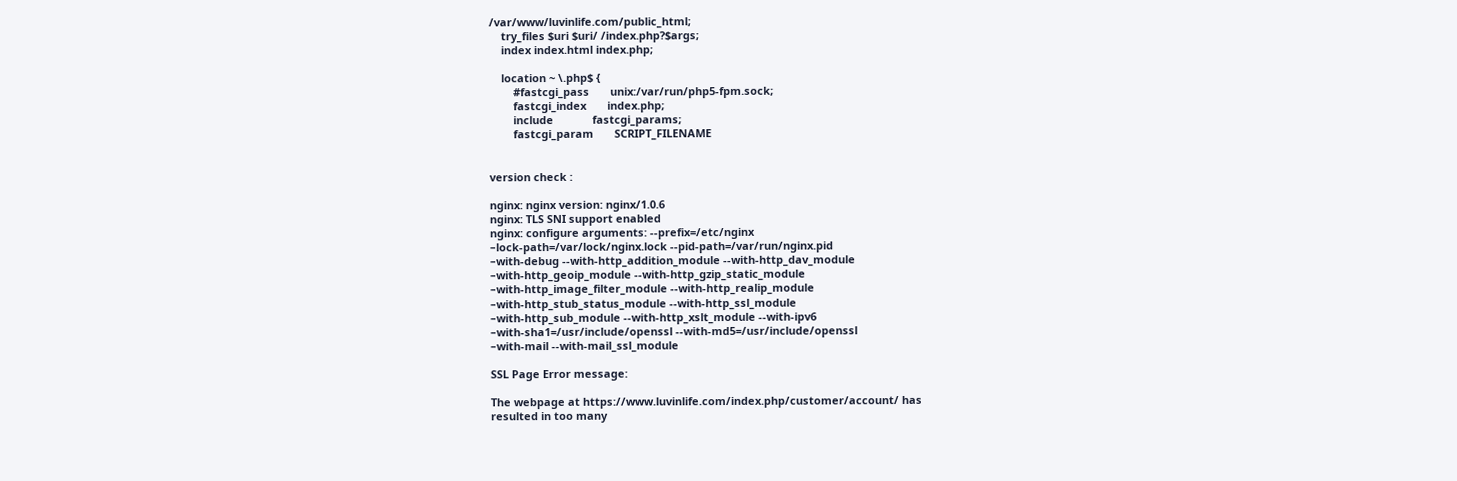/var/www/luvinlife.com/public_html;
    try_files $uri $uri/ /index.php?$args;
    index index.html index.php;

    location ~ \.php$ {
        #fastcgi_pass       unix:/var/run/php5-fpm.sock;
        fastcgi_index       index.php;
        include             fastcgi_params;
        fastcgi_param       SCRIPT_FILENAME


version check :

nginx: nginx version: nginx/1.0.6
nginx: TLS SNI support enabled
nginx: configure arguments: --prefix=/etc/nginx
–lock-path=/var/lock/nginx.lock --pid-path=/var/run/nginx.pid
–with-debug --with-http_addition_module --with-http_dav_module
–with-http_geoip_module --with-http_gzip_static_module
–with-http_image_filter_module --with-http_realip_module
–with-http_stub_status_module --with-http_ssl_module
–with-http_sub_module --with-http_xslt_module --with-ipv6
–with-sha1=/usr/include/openssl --with-md5=/usr/include/openssl
–with-mail --with-mail_ssl_module

SSL Page Error message:

The webpage at https://www.luvinlife.com/index.php/customer/account/ has
resulted in too many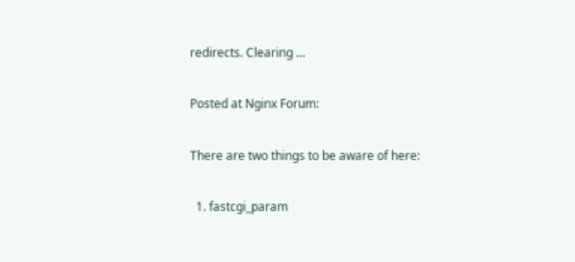redirects. Clearing …

Posted at Nginx Forum:

There are two things to be aware of here:

  1. fastcgi_param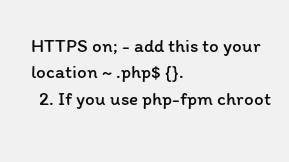HTTPS on; - add this to your location ~ .php$ {}.
  2. If you use php-fpm chroot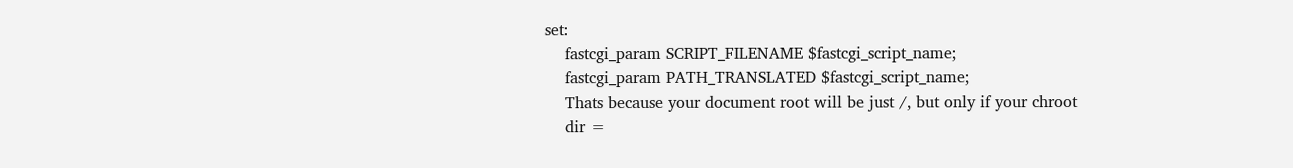set:
    fastcgi_param SCRIPT_FILENAME $fastcgi_script_name;
    fastcgi_param PATH_TRANSLATED $fastcgi_script_name;
    Thats because your document root will be just /, but only if your chroot
    dir =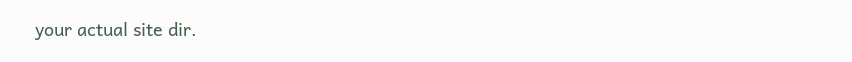your actual site dir.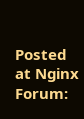Posted at Nginx Forum: